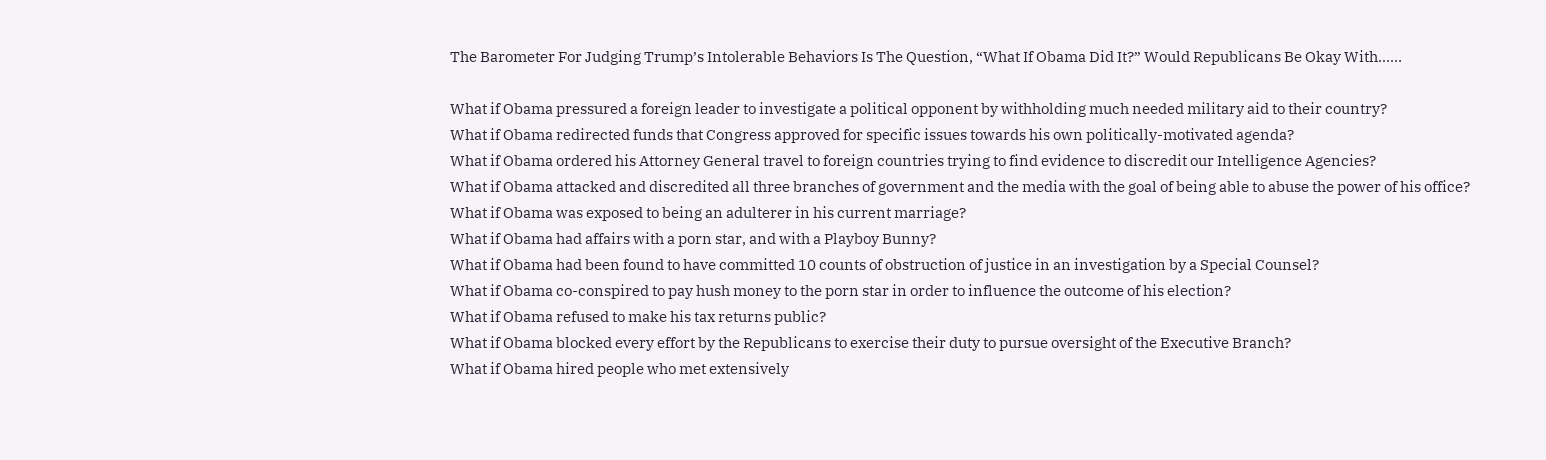The Barometer For Judging Trump’s Intolerable Behaviors Is The Question, “What If Obama Did It?” Would Republicans Be Okay With……

What if Obama pressured a foreign leader to investigate a political opponent by withholding much needed military aid to their country?
What if Obama redirected funds that Congress approved for specific issues towards his own politically-motivated agenda?
What if Obama ordered his Attorney General travel to foreign countries trying to find evidence to discredit our Intelligence Agencies?
What if Obama attacked and discredited all three branches of government and the media with the goal of being able to abuse the power of his office?
What if Obama was exposed to being an adulterer in his current marriage?
What if Obama had affairs with a porn star, and with a Playboy Bunny?
What if Obama had been found to have committed 10 counts of obstruction of justice in an investigation by a Special Counsel?
What if Obama co-conspired to pay hush money to the porn star in order to influence the outcome of his election?
What if Obama refused to make his tax returns public?
What if Obama blocked every effort by the Republicans to exercise their duty to pursue oversight of the Executive Branch?
What if Obama hired people who met extensively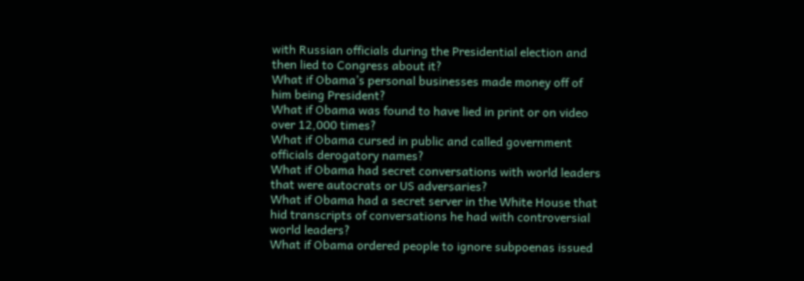with Russian officials during the Presidential election and then lied to Congress about it?
What if Obama’s personal businesses made money off of him being President?
What if Obama was found to have lied in print or on video over 12,000 times?
What if Obama cursed in public and called government officials derogatory names?
What if Obama had secret conversations with world leaders that were autocrats or US adversaries?
What if Obama had a secret server in the White House that hid transcripts of conversations he had with controversial world leaders?
What if Obama ordered people to ignore subpoenas issued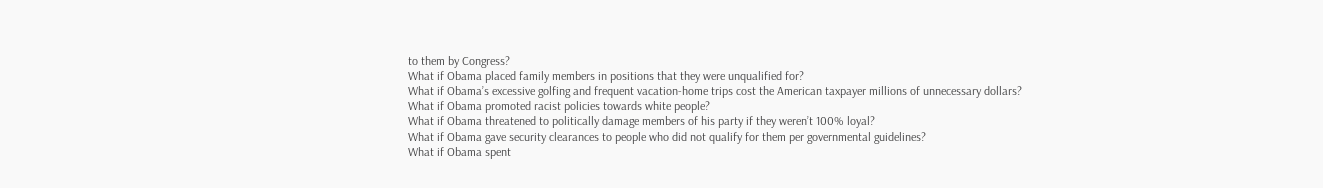to them by Congress?
What if Obama placed family members in positions that they were unqualified for?
What if Obama’s excessive golfing and frequent vacation-home trips cost the American taxpayer millions of unnecessary dollars?
What if Obama promoted racist policies towards white people?
What if Obama threatened to politically damage members of his party if they weren’t 100% loyal?
What if Obama gave security clearances to people who did not qualify for them per governmental guidelines?
What if Obama spent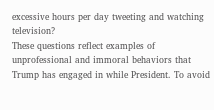excessive hours per day tweeting and watching television?
These questions reflect examples of unprofessional and immoral behaviors that Trump has engaged in while President. To avoid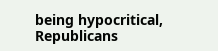being hypocritical, Republicans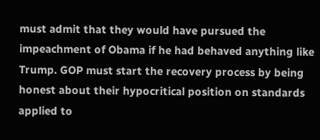must admit that they would have pursued the impeachment of Obama if he had behaved anything like Trump. GOP must start the recovery process by being honest about their hypocritical position on standards applied to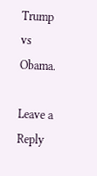Trump vs Obama.

Leave a Reply